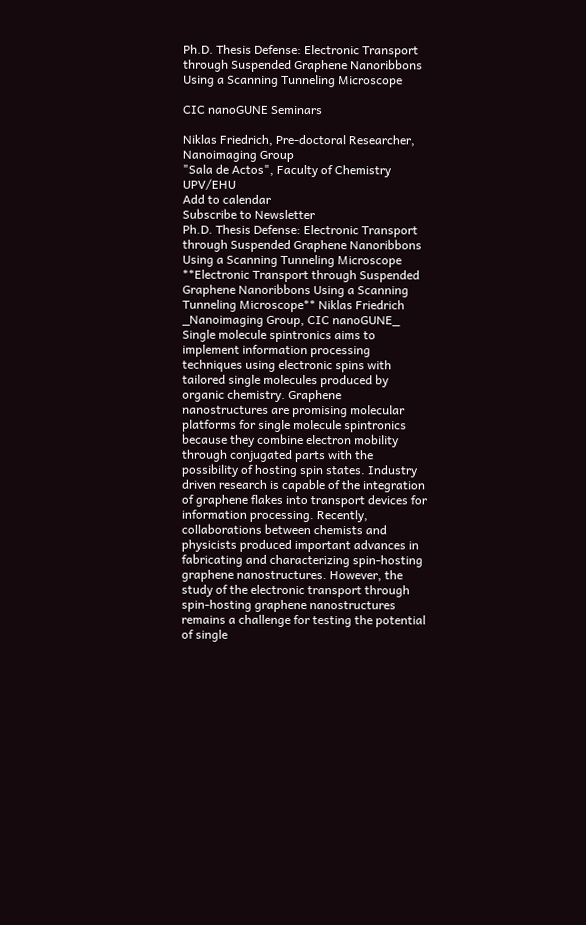Ph.D. Thesis Defense: Electronic Transport through Suspended Graphene Nanoribbons Using a Scanning Tunneling Microscope

CIC nanoGUNE Seminars

Niklas Friedrich, Pre-doctoral Researcher, Nanoimaging Group
"Sala de Actos", Faculty of Chemistry UPV/EHU
Add to calendar
Subscribe to Newsletter
Ph.D. Thesis Defense: Electronic Transport through Suspended Graphene Nanoribbons Using a Scanning Tunneling Microscope **Electronic Transport through Suspended Graphene Nanoribbons Using a Scanning Tunneling Microscope** Niklas Friedrich _Nanoimaging Group, CIC nanoGUNE_ Single molecule spintronics aims to implement information processing techniques using electronic spins with tailored single molecules produced by organic chemistry. Graphene nanostructures are promising molecular platforms for single molecule spintronics because they combine electron mobility through conjugated parts with the possibility of hosting spin states. Industry driven research is capable of the integration of graphene flakes into transport devices for information processing. Recently, collaborations between chemists and physicists produced important advances in fabricating and characterizing spin-hosting graphene nanostructures. However, the study of the electronic transport through spin-hosting graphene nanostructures remains a challenge for testing the potential of single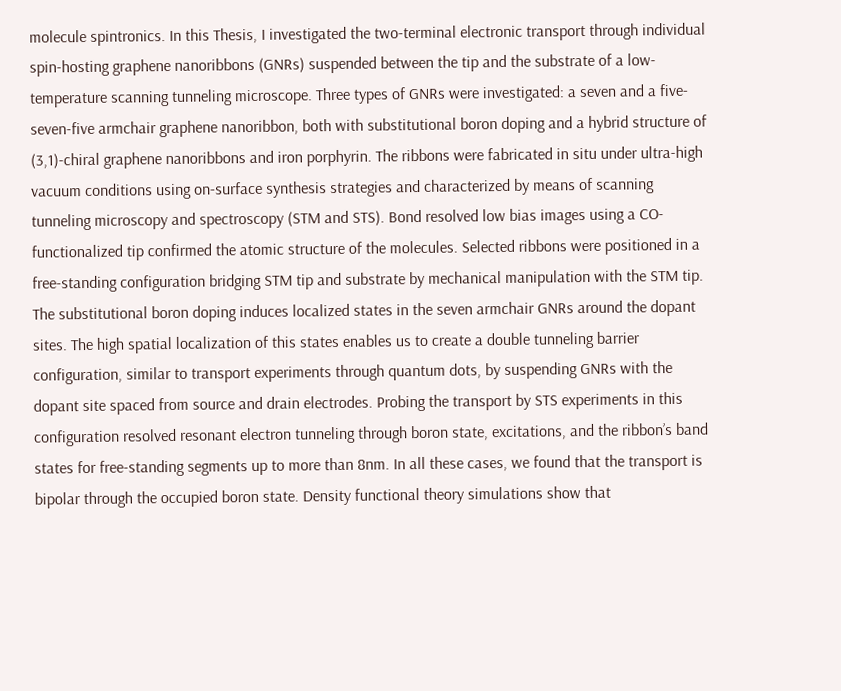molecule spintronics. In this Thesis, I investigated the two-terminal electronic transport through individual spin-hosting graphene nanoribbons (GNRs) suspended between the tip and the substrate of a low-temperature scanning tunneling microscope. Three types of GNRs were investigated: a seven and a five-seven-five armchair graphene nanoribbon, both with substitutional boron doping and a hybrid structure of (3,1)-chiral graphene nanoribbons and iron porphyrin. The ribbons were fabricated in situ under ultra-high vacuum conditions using on-surface synthesis strategies and characterized by means of scanning tunneling microscopy and spectroscopy (STM and STS). Bond resolved low bias images using a CO-functionalized tip confirmed the atomic structure of the molecules. Selected ribbons were positioned in a free-standing configuration bridging STM tip and substrate by mechanical manipulation with the STM tip. The substitutional boron doping induces localized states in the seven armchair GNRs around the dopant sites. The high spatial localization of this states enables us to create a double tunneling barrier configuration, similar to transport experiments through quantum dots, by suspending GNRs with the dopant site spaced from source and drain electrodes. Probing the transport by STS experiments in this configuration resolved resonant electron tunneling through boron state, excitations, and the ribbon’s band states for free-standing segments up to more than 8nm. In all these cases, we found that the transport is bipolar through the occupied boron state. Density functional theory simulations show that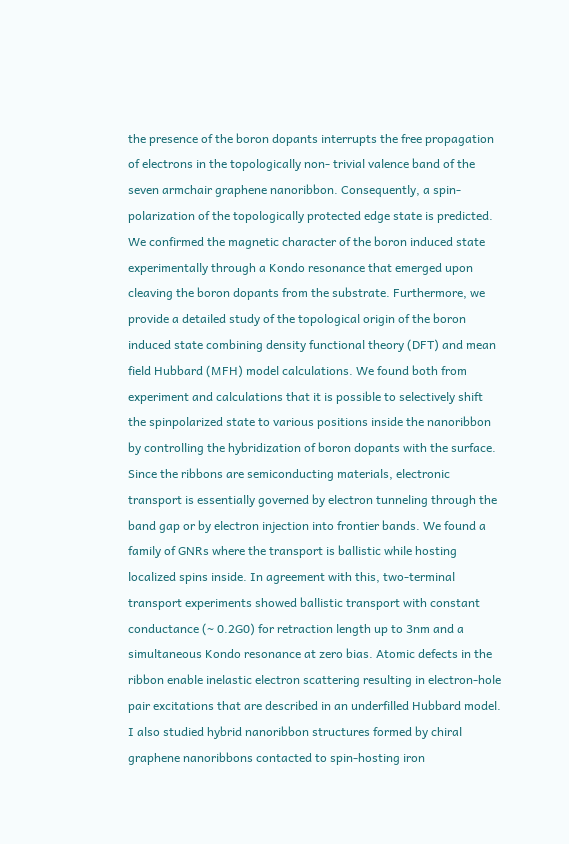the presence of the boron dopants interrupts the free propagation of electrons in the topologically non- trivial valence band of the seven armchair graphene nanoribbon. Consequently, a spin-polarization of the topologically protected edge state is predicted. We confirmed the magnetic character of the boron induced state experimentally through a Kondo resonance that emerged upon cleaving the boron dopants from the substrate. Furthermore, we provide a detailed study of the topological origin of the boron induced state combining density functional theory (DFT) and mean field Hubbard (MFH) model calculations. We found both from experiment and calculations that it is possible to selectively shift the spinpolarized state to various positions inside the nanoribbon by controlling the hybridization of boron dopants with the surface. Since the ribbons are semiconducting materials, electronic transport is essentially governed by electron tunneling through the band gap or by electron injection into frontier bands. We found a family of GNRs where the transport is ballistic while hosting localized spins inside. In agreement with this, two-terminal transport experiments showed ballistic transport with constant conductance (∼ 0.2G0) for retraction length up to 3nm and a simultaneous Kondo resonance at zero bias. Atomic defects in the ribbon enable inelastic electron scattering resulting in electron-hole pair excitations that are described in an underfilled Hubbard model. I also studied hybrid nanoribbon structures formed by chiral graphene nanoribbons contacted to spin-hosting iron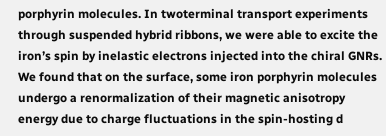porphyrin molecules. In twoterminal transport experiments through suspended hybrid ribbons, we were able to excite the iron’s spin by inelastic electrons injected into the chiral GNRs. We found that on the surface, some iron porphyrin molecules undergo a renormalization of their magnetic anisotropy energy due to charge fluctuations in the spin-hosting d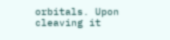orbitals. Upon cleaving it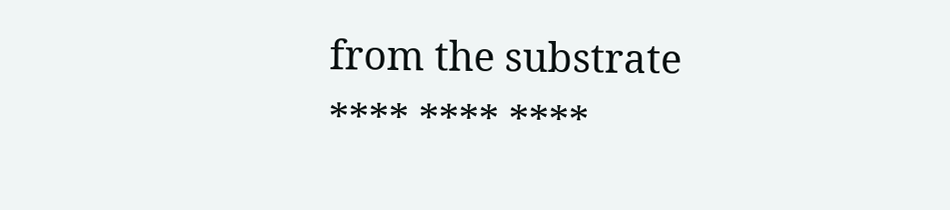from the substrate **** **** ****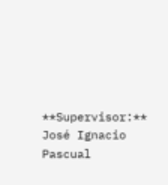**Supervisor:** José Ignacio Pascual